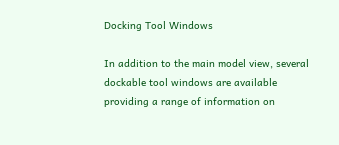Docking Tool Windows

In addition to the main model view, several dockable tool windows are available providing a range of information on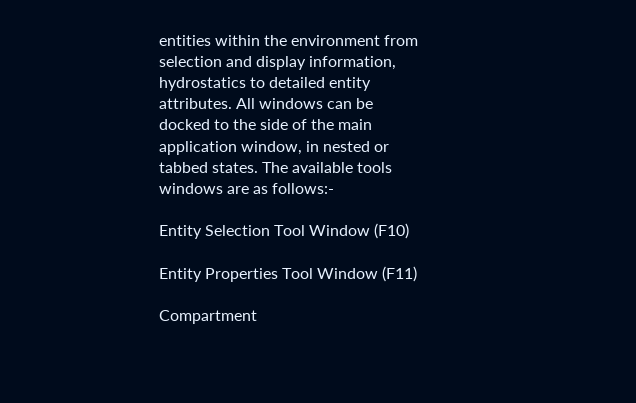entities within the environment from selection and display information, hydrostatics to detailed entity attributes. All windows can be docked to the side of the main application window, in nested or tabbed states. The available tools windows are as follows:-

Entity Selection Tool Window (F10)

Entity Properties Tool Window (F11)

Compartment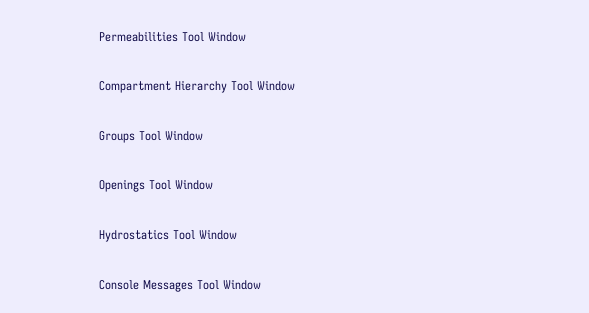Permeabilities Tool Window

Compartment Hierarchy Tool Window

Groups Tool Window

Openings Tool Window

Hydrostatics Tool Window

Console Messages Tool Window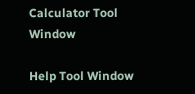Calculator Tool Window

Help Tool Window